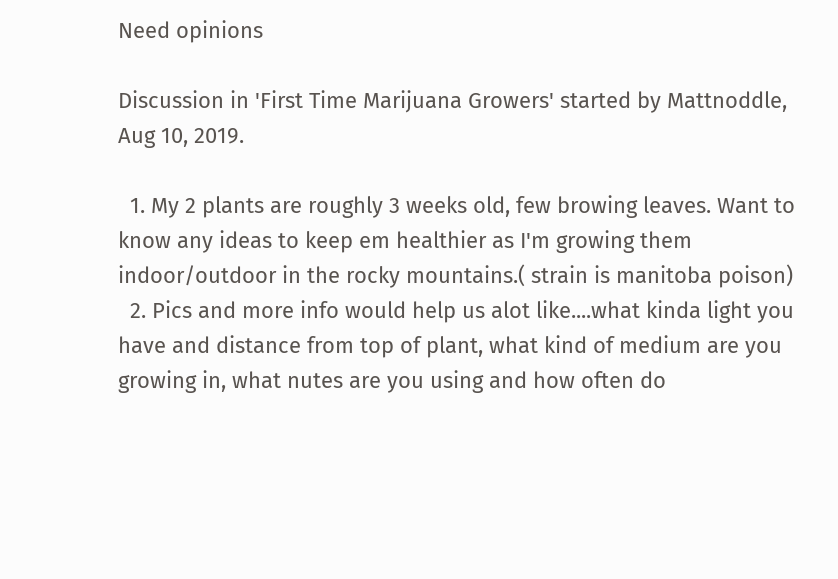Need opinions

Discussion in 'First Time Marijuana Growers' started by Mattnoddle, Aug 10, 2019.

  1. My 2 plants are roughly 3 weeks old, few browing leaves. Want to know any ideas to keep em healthier as I'm growing them indoor/outdoor in the rocky mountains.( strain is manitoba poison)
  2. Pics and more info would help us alot like....what kinda light you have and distance from top of plant, what kind of medium are you growing in, what nutes are you using and how often do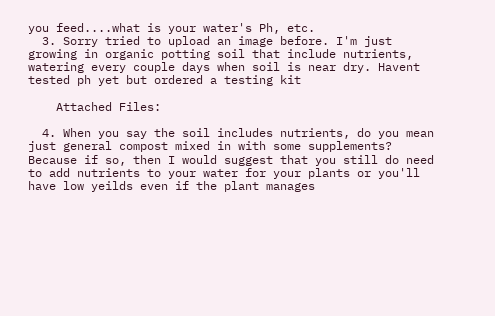you feed....what is your water's Ph, etc.
  3. Sorry tried to upload an image before. I'm just growing in organic potting soil that include nutrients, watering every couple days when soil is near dry. Havent tested ph yet but ordered a testing kit

    Attached Files:

  4. When you say the soil includes nutrients, do you mean just general compost mixed in with some supplements? Because if so, then I would suggest that you still do need to add nutrients to your water for your plants or you'll have low yeilds even if the plant manages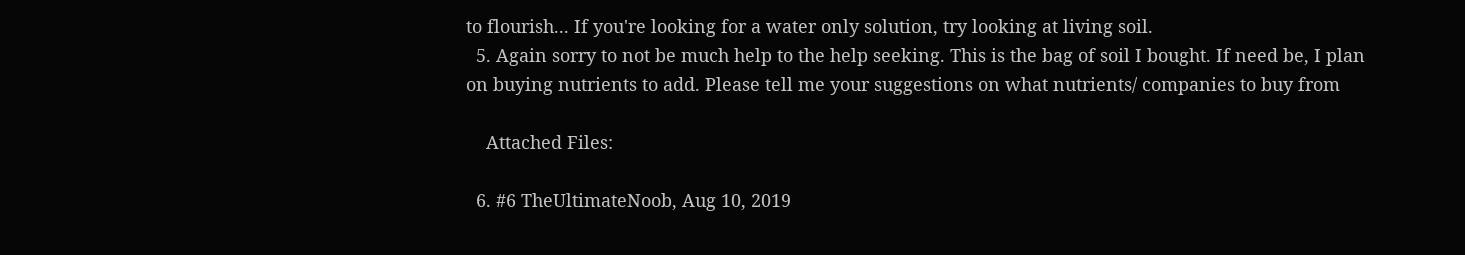to flourish... If you're looking for a water only solution, try looking at living soil.
  5. Again sorry to not be much help to the help seeking. This is the bag of soil I bought. If need be, I plan on buying nutrients to add. Please tell me your suggestions on what nutrients/ companies to buy from

    Attached Files:

  6. #6 TheUltimateNoob, Aug 10, 2019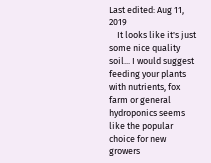Last edited: Aug 11, 2019
    It looks like it's just some nice quality soil... I would suggest feeding your plants with nutrients, fox farm or general hydroponics seems like the popular choice for new growers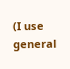(I use general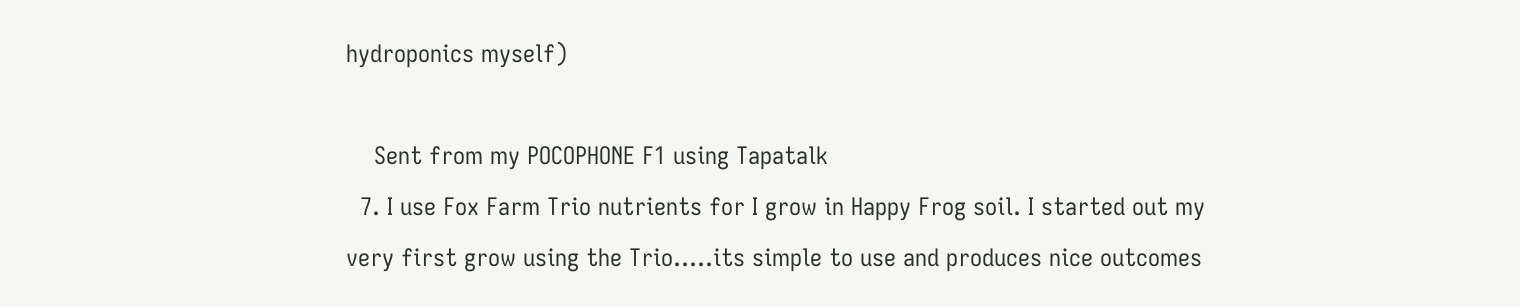hydroponics myself)

    Sent from my POCOPHONE F1 using Tapatalk
  7. I use Fox Farm Trio nutrients for I grow in Happy Frog soil. I started out my very first grow using the Trio.....its simple to use and produces nice outcomes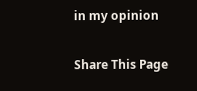in my opinion

Share This Page